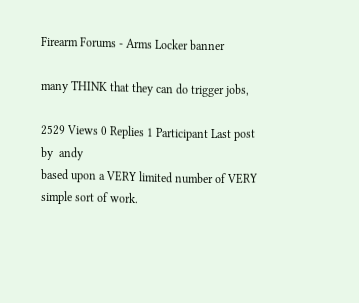Firearm Forums - Arms Locker banner

many THINK that they can do trigger jobs,

2529 Views 0 Replies 1 Participant Last post by  andy
based upon a VERY limited number of VERY simple sort of work.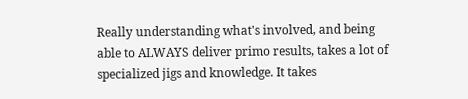Really understanding what's involved, and being able to ALWAYS deliver primo results, takes a lot of specialized jigs and knowledge. It takes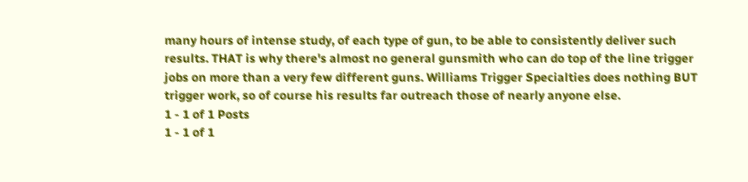many hours of intense study, of each type of gun, to be able to consistently deliver such results. THAT is why there's almost no general gunsmith who can do top of the line trigger jobs on more than a very few different guns. Williams Trigger Specialties does nothing BUT trigger work, so of course his results far outreach those of nearly anyone else.
1 - 1 of 1 Posts
1 - 1 of 1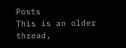Posts
This is an older thread,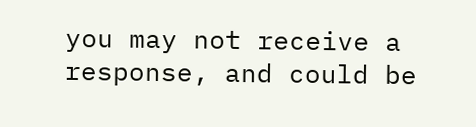you may not receive a response, and could be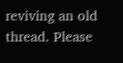reviving an old thread. Please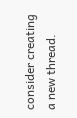consider creating a new thread.